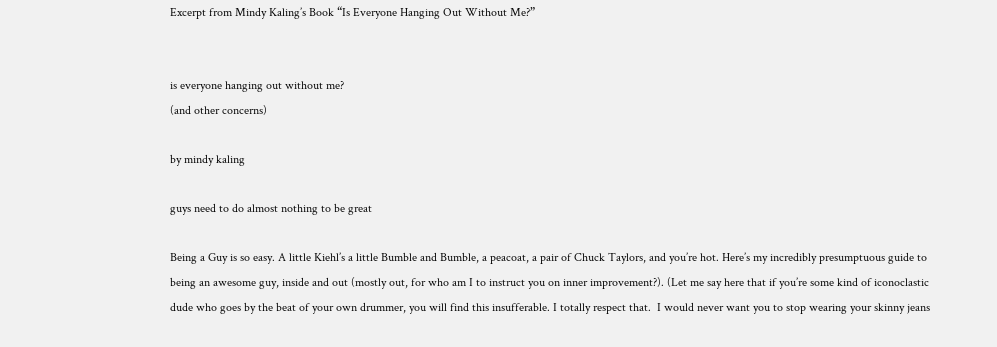Excerpt from Mindy Kaling’s Book “Is Everyone Hanging Out Without Me?”


is everyone hanging out without me?
(and other concerns)

by mindy kaling

guys need to do almost nothing to be great

Being a Guy is so easy. A little Kiehl’s a little Bumble and Bumble, a peacoat, a pair of Chuck Taylors, and you’re hot. Here’s my incredibly presumptuous guide to being an awesome guy, inside and out (mostly out, for who am I to instruct you on inner improvement?). (Let me say here that if you’re some kind of iconoclastic dude who goes by the beat of your own drummer, you will find this insufferable. I totally respect that.  I would never want you to stop wearing your skinny jeans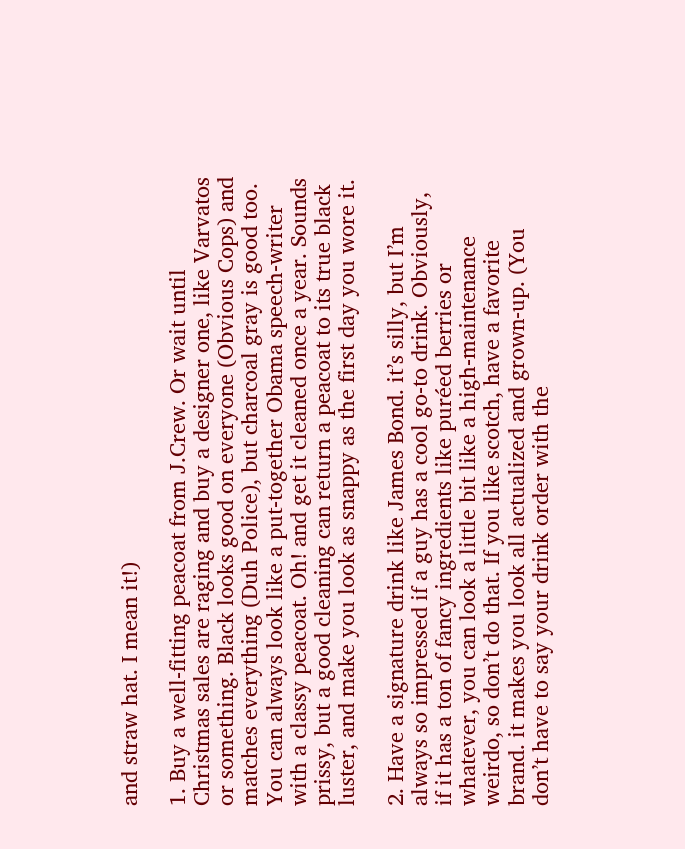and straw hat. I mean it!)

1. Buy a well-fitting peacoat from J.Crew. Or wait until Christmas sales are raging and buy a designer one, like Varvatos or something. Black looks good on everyone (Obvious Cops) and matches everything (Duh Police), but charcoal gray is good too. You can always look like a put-together Obama speech-writer with a classy peacoat. Oh! and get it cleaned once a year. Sounds prissy, but a good cleaning can return a peacoat to its true black luster, and make you look as snappy as the first day you wore it.

2. Have a signature drink like James Bond. it’s silly, but I’m always so impressed if a guy has a cool go-to drink. Obviously, if it has a ton of fancy ingredients like puréed berries or whatever, you can look a little bit like a high-maintenance weirdo, so don’t do that. If you like scotch, have a favorite brand. it makes you look all actualized and grown-up. (You don’t have to say your drink order with the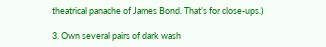theatrical panache of James Bond. That’s for close-ups.)

3. Own several pairs of dark wash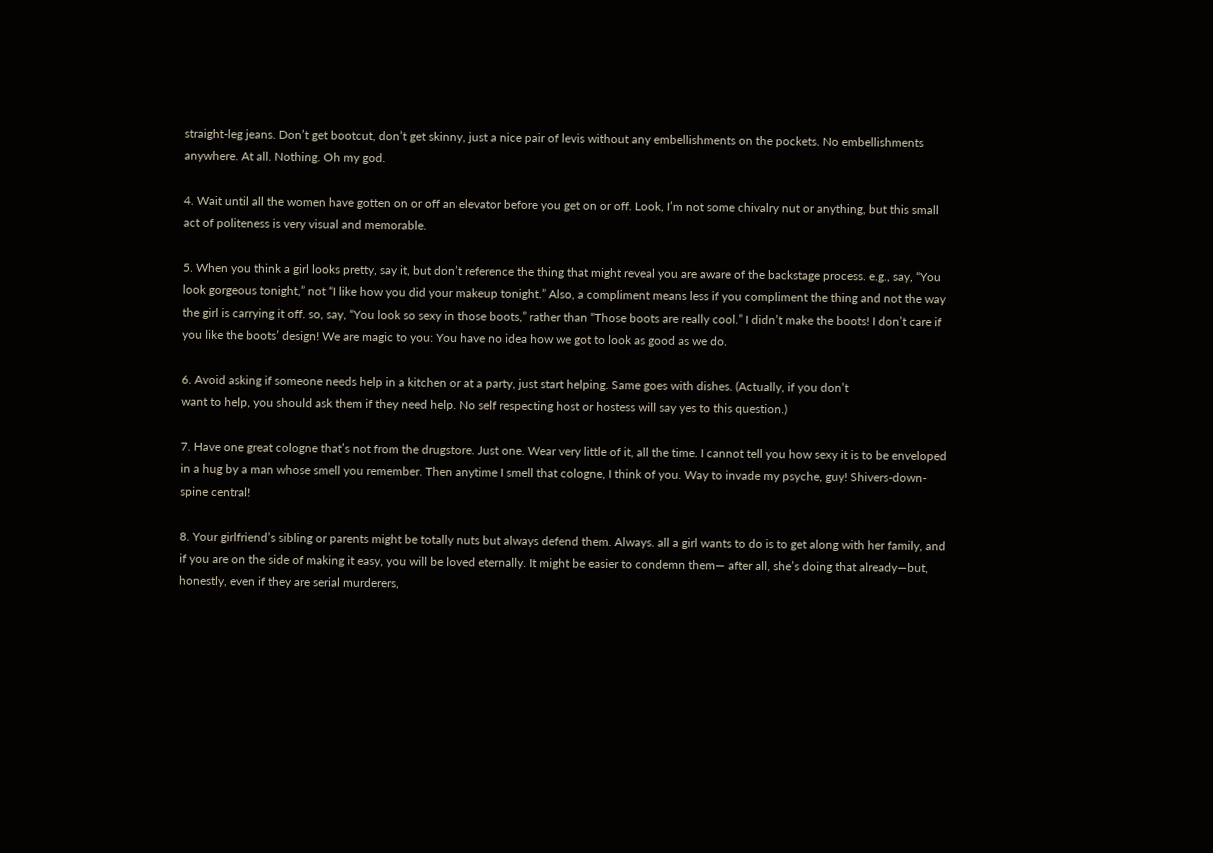straight-leg jeans. Don’t get bootcut, don’t get skinny, just a nice pair of levis without any embellishments on the pockets. No embellishments anywhere. At all. Nothing. Oh my god.

4. Wait until all the women have gotten on or off an elevator before you get on or off. Look, I’m not some chivalry nut or anything, but this small act of politeness is very visual and memorable.

5. When you think a girl looks pretty, say it, but don’t reference the thing that might reveal you are aware of the backstage process. e.g., say, “You look gorgeous tonight,” not “I like how you did your makeup tonight.” Also, a compliment means less if you compliment the thing and not the way the girl is carrying it off. so, say, “You look so sexy in those boots,” rather than “Those boots are really cool.” I didn’t make the boots! I don’t care if you like the boots’ design! We are magic to you: You have no idea how we got to look as good as we do.

6. Avoid asking if someone needs help in a kitchen or at a party, just start helping. Same goes with dishes. (Actually, if you don’t
want to help, you should ask them if they need help. No self respecting host or hostess will say yes to this question.)

7. Have one great cologne that’s not from the drugstore. Just one. Wear very little of it, all the time. I cannot tell you how sexy it is to be enveloped in a hug by a man whose smell you remember. Then anytime I smell that cologne, I think of you. Way to invade my psyche, guy! Shivers-down-spine central!

8. Your girlfriend’s sibling or parents might be totally nuts but always defend them. Always. all a girl wants to do is to get along with her family, and if you are on the side of making it easy, you will be loved eternally. It might be easier to condemn them— after all, she’s doing that already—but, honestly, even if they are serial murderers,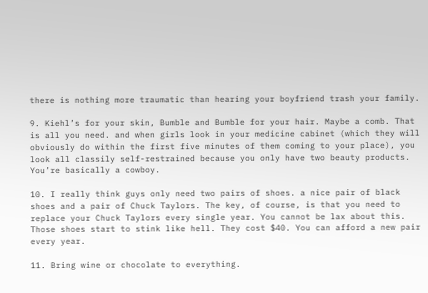there is nothing more traumatic than hearing your boyfriend trash your family.

9. Kiehl’s for your skin, Bumble and Bumble for your hair. Maybe a comb. That is all you need. and when girls look in your medicine cabinet (which they will obviously do within the first five minutes of them coming to your place), you look all classily self-restrained because you only have two beauty products. You’re basically a cowboy.

10. I really think guys only need two pairs of shoes. a nice pair of black shoes and a pair of Chuck Taylors. The key, of course, is that you need to replace your Chuck Taylors every single year. You cannot be lax about this. Those shoes start to stink like hell. They cost $40. You can afford a new pair every year.

11. Bring wine or chocolate to everything.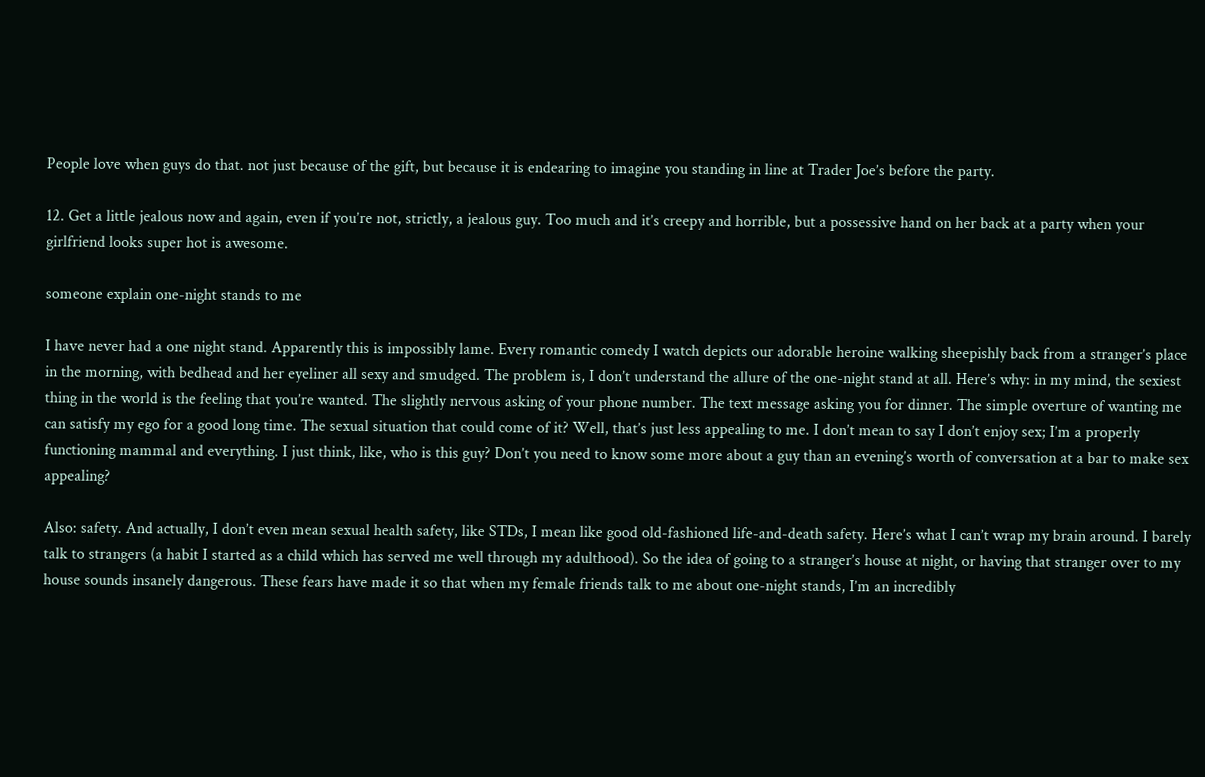People love when guys do that. not just because of the gift, but because it is endearing to imagine you standing in line at Trader Joe’s before the party.

12. Get a little jealous now and again, even if you’re not, strictly, a jealous guy. Too much and it’s creepy and horrible, but a possessive hand on her back at a party when your girlfriend looks super hot is awesome.

someone explain one-night stands to me

I have never had a one night stand. Apparently this is impossibly lame. Every romantic comedy I watch depicts our adorable heroine walking sheepishly back from a stranger’s place in the morning, with bedhead and her eyeliner all sexy and smudged. The problem is, I don’t understand the allure of the one-night stand at all. Here’s why: in my mind, the sexiest thing in the world is the feeling that you’re wanted. The slightly nervous asking of your phone number. The text message asking you for dinner. The simple overture of wanting me can satisfy my ego for a good long time. The sexual situation that could come of it? Well, that’s just less appealing to me. I don’t mean to say I don’t enjoy sex; I’m a properly functioning mammal and everything. I just think, like, who is this guy? Don’t you need to know some more about a guy than an evening’s worth of conversation at a bar to make sex appealing?

Also: safety. And actually, I don’t even mean sexual health safety, like STDs, I mean like good old-fashioned life-and-death safety. Here’s what I can’t wrap my brain around. I barely talk to strangers (a habit I started as a child which has served me well through my adulthood). So the idea of going to a stranger’s house at night, or having that stranger over to my house sounds insanely dangerous. These fears have made it so that when my female friends talk to me about one-night stands, I’m an incredibly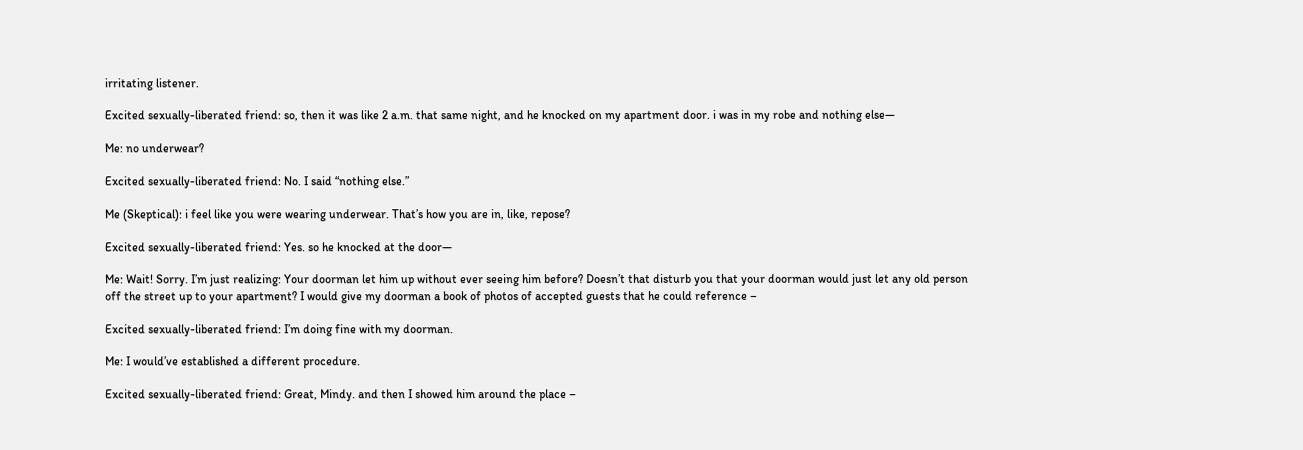irritating listener.

Excited sexually-liberated friend: so, then it was like 2 a.m. that same night, and he knocked on my apartment door. i was in my robe and nothing else—

Me: no underwear?

Excited sexually-liberated friend: No. I said “nothing else.”

Me (Skeptical): i feel like you were wearing underwear. That’s how you are in, like, repose?

Excited sexually-liberated friend: Yes. so he knocked at the door—

Me: Wait! Sorry. I’m just realizing: Your doorman let him up without ever seeing him before? Doesn’t that disturb you that your doorman would just let any old person off the street up to your apartment? I would give my doorman a book of photos of accepted guests that he could reference –

Excited sexually-liberated friend: I’m doing fine with my doorman.

Me: I would’ve established a different procedure.

Excited sexually-liberated friend: Great, Mindy. and then I showed him around the place –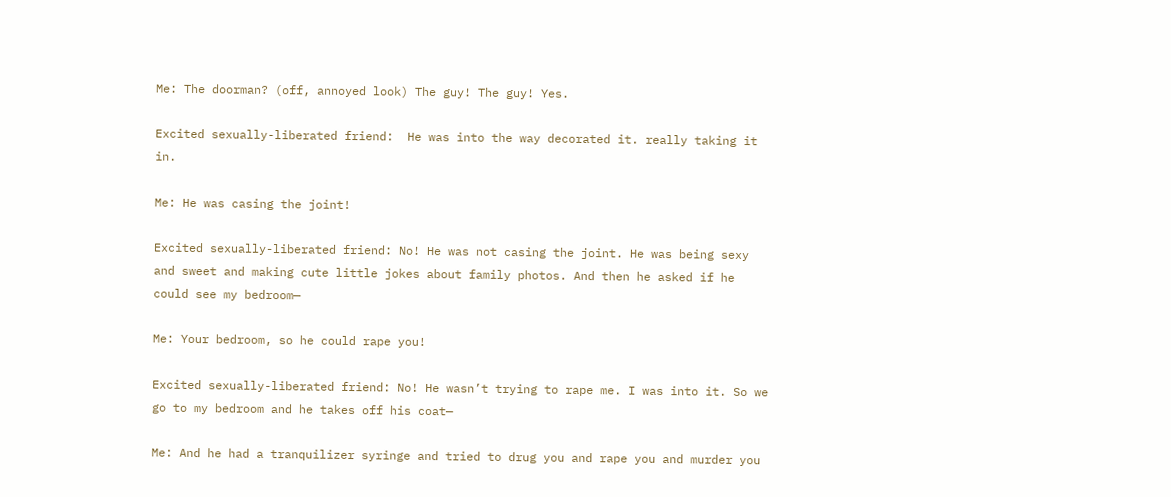Me: The doorman? (off, annoyed look) The guy! The guy! Yes.

Excited sexually-liberated friend:  He was into the way decorated it. really taking it in.

Me: He was casing the joint!

Excited sexually-liberated friend: No! He was not casing the joint. He was being sexy and sweet and making cute little jokes about family photos. And then he asked if he could see my bedroom—

Me: Your bedroom, so he could rape you!

Excited sexually-liberated friend: No! He wasn’t trying to rape me. I was into it. So we go to my bedroom and he takes off his coat—

Me: And he had a tranquilizer syringe and tried to drug you and rape you and murder you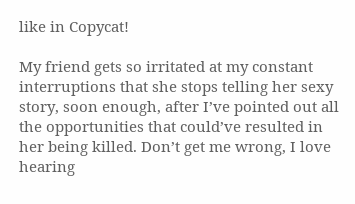like in Copycat!

My friend gets so irritated at my constant interruptions that she stops telling her sexy story, soon enough, after I’ve pointed out all the opportunities that could’ve resulted in her being killed. Don’t get me wrong, I love hearing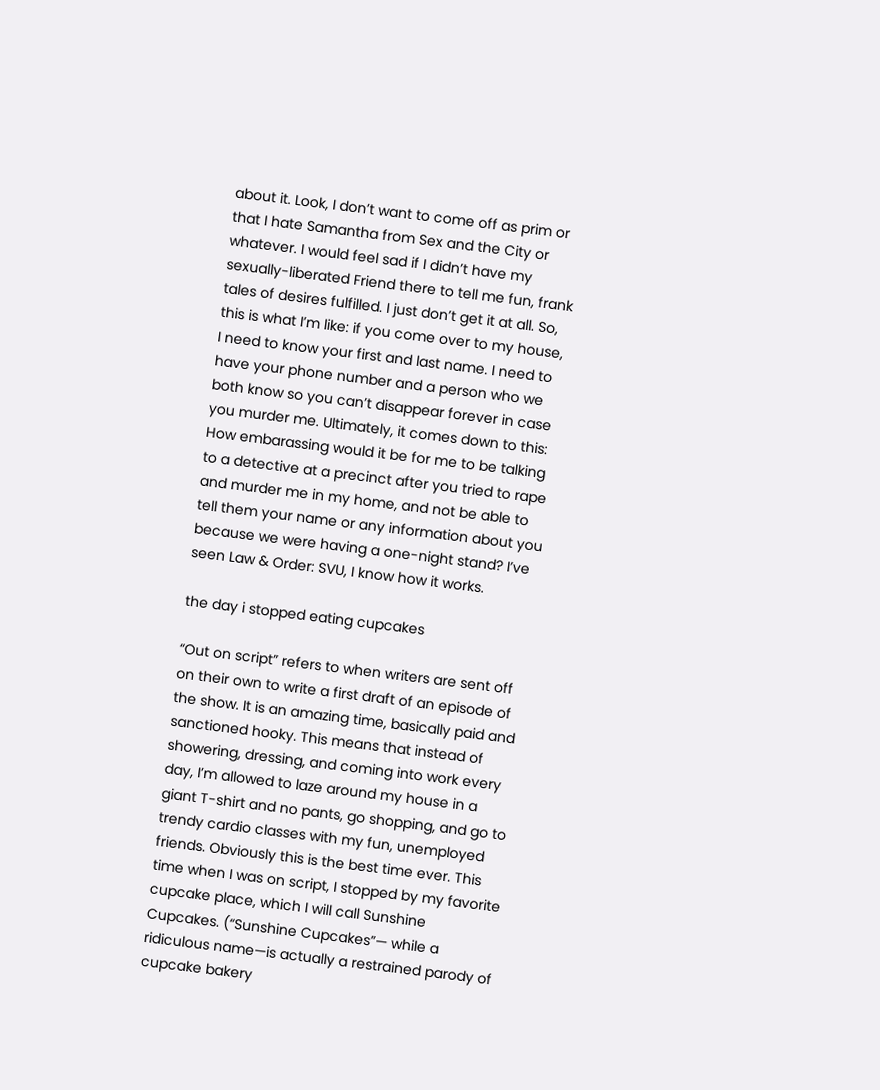about it. Look, I don’t want to come off as prim or that I hate Samantha from Sex and the City or whatever. I would feel sad if I didn’t have my sexually-liberated Friend there to tell me fun, frank tales of desires fulfilled. I just don’t get it at all. So, this is what I’m like: if you come over to my house, I need to know your first and last name. I need to have your phone number and a person who we both know so you can’t disappear forever in case you murder me. Ultimately, it comes down to this: How embarassing would it be for me to be talking to a detective at a precinct after you tried to rape and murder me in my home, and not be able to tell them your name or any information about you because we were having a one-night stand? I’ve seen Law & Order: SVU, I know how it works.

the day i stopped eating cupcakes

“Out on script” refers to when writers are sent off on their own to write a first draft of an episode of the show. It is an amazing time, basically paid and sanctioned hooky. This means that instead of showering, dressing, and coming into work every day, I’m allowed to laze around my house in a giant T-shirt and no pants, go shopping, and go to trendy cardio classes with my fun, unemployed friends. Obviously this is the best time ever. This time when I was on script, I stopped by my favorite cupcake place, which I will call Sunshine Cupcakes. (“Sunshine Cupcakes”— while a ridiculous name—is actually a restrained parody of cupcake bakery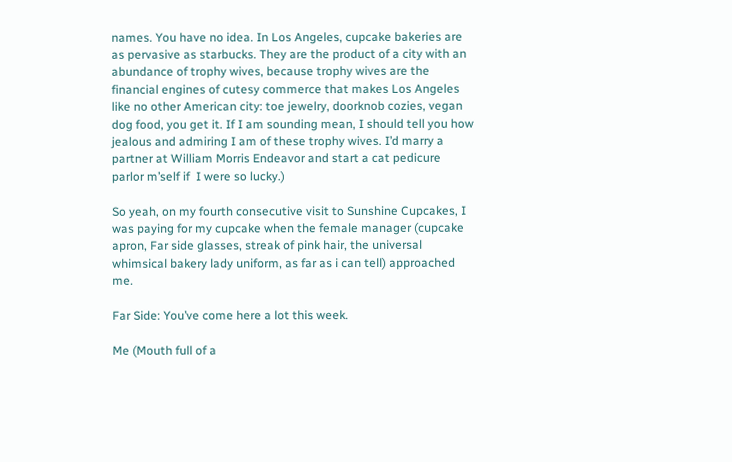names. You have no idea. In Los Angeles, cupcake bakeries are as pervasive as starbucks. They are the product of a city with an abundance of trophy wives, because trophy wives are the financial engines of cutesy commerce that makes Los Angeles like no other American city: toe jewelry, doorknob cozies, vegan dog food, you get it. If I am sounding mean, I should tell you how jealous and admiring I am of these trophy wives. I’d marry a partner at William Morris Endeavor and start a cat pedicure parlor m’self if  I were so lucky.)

So yeah, on my fourth consecutive visit to Sunshine Cupcakes, I was paying for my cupcake when the female manager (cupcake apron, Far side glasses, streak of pink hair, the universal whimsical bakery lady uniform, as far as i can tell) approached me.

Far Side: You’ve come here a lot this week.

Me (Mouth full of a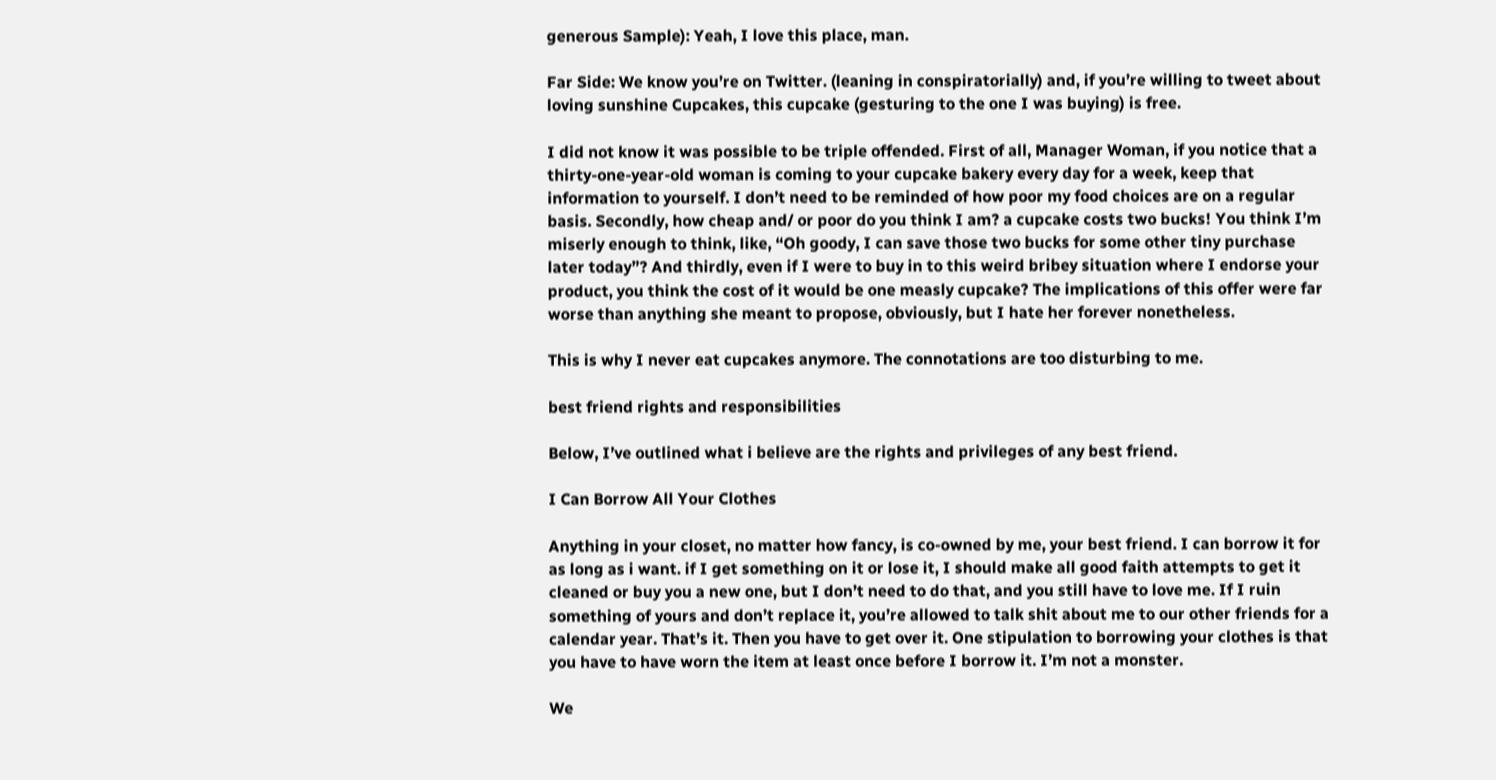generous Sample): Yeah, I love this place, man.

Far Side: We know you’re on Twitter. (leaning in conspiratorially) and, if you’re willing to tweet about loving sunshine Cupcakes, this cupcake (gesturing to the one I was buying) is free.

I did not know it was possible to be triple offended. First of all, Manager Woman, if you notice that a thirty-one-year-old woman is coming to your cupcake bakery every day for a week, keep that information to yourself. I don’t need to be reminded of how poor my food choices are on a regular basis. Secondly, how cheap and/ or poor do you think I am? a cupcake costs two bucks! You think I’m miserly enough to think, like, “Oh goody, I can save those two bucks for some other tiny purchase later today”? And thirdly, even if I were to buy in to this weird bribey situation where I endorse your product, you think the cost of it would be one measly cupcake? The implications of this offer were far worse than anything she meant to propose, obviously, but I hate her forever nonetheless.

This is why I never eat cupcakes anymore. The connotations are too disturbing to me.

best friend rights and responsibilities

Below, I’ve outlined what i believe are the rights and privileges of any best friend.

I Can Borrow All Your Clothes

Anything in your closet, no matter how fancy, is co-owned by me, your best friend. I can borrow it for as long as i want. if I get something on it or lose it, I should make all good faith attempts to get it cleaned or buy you a new one, but I don’t need to do that, and you still have to love me. If I ruin something of yours and don’t replace it, you’re allowed to talk shit about me to our other friends for a calendar year. That’s it. Then you have to get over it. One stipulation to borrowing your clothes is that you have to have worn the item at least once before I borrow it. I’m not a monster.

We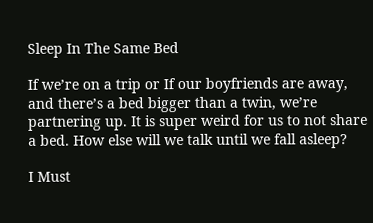Sleep In The Same Bed

If we’re on a trip or If our boyfriends are away, and there’s a bed bigger than a twin, we’re partnering up. It is super weird for us to not share a bed. How else will we talk until we fall asleep?

I Must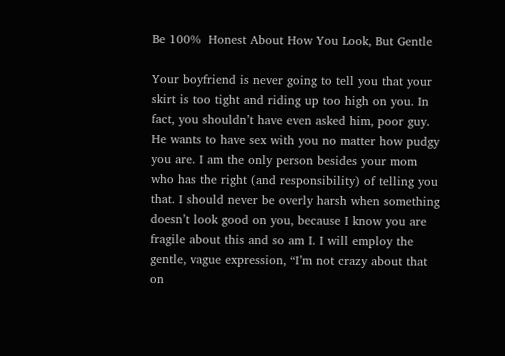Be 100%  Honest About How You Look, But Gentle

Your boyfriend is never going to tell you that your skirt is too tight and riding up too high on you. In fact, you shouldn’t have even asked him, poor guy. He wants to have sex with you no matter how pudgy you are. I am the only person besides your mom who has the right (and responsibility) of telling you that. I should never be overly harsh when something doesn’t look good on you, because I know you are fragile about this and so am I. I will employ the gentle, vague expression, “I’m not crazy about that on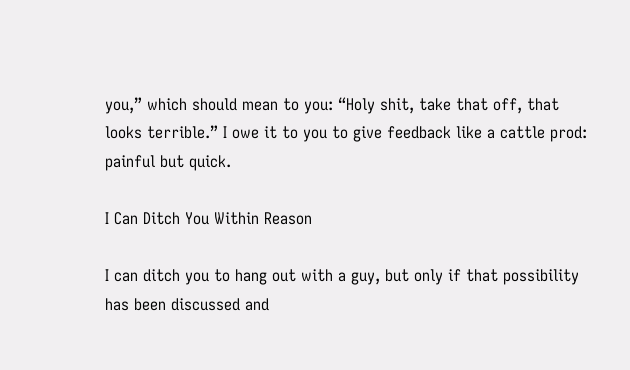you,” which should mean to you: “Holy shit, take that off, that looks terrible.” I owe it to you to give feedback like a cattle prod: painful but quick.

I Can Ditch You Within Reason

I can ditch you to hang out with a guy, but only if that possibility has been discussed and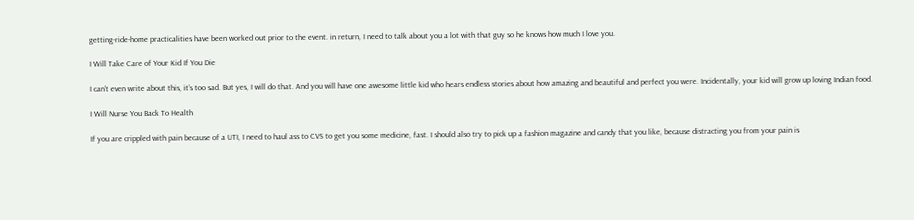getting-ride-home practicalities have been worked out prior to the event. in return, I need to talk about you a lot with that guy so he knows how much I love you.

I Will Take Care of Your Kid If You Die

I can’t even write about this, it’s too sad. But yes, I will do that. And you will have one awesome little kid who hears endless stories about how amazing and beautiful and perfect you were. Incidentally, your kid will grow up loving Indian food.

I Will Nurse You Back To Health

If you are crippled with pain because of a UTI, I need to haul ass to CVS to get you some medicine, fast. I should also try to pick up a fashion magazine and candy that you like, because distracting you from your pain is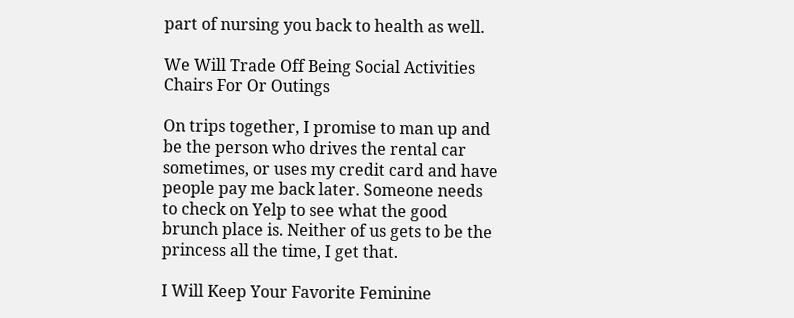part of nursing you back to health as well.

We Will Trade Off Being Social Activities Chairs For Or Outings

On trips together, I promise to man up and be the person who drives the rental car sometimes, or uses my credit card and have people pay me back later. Someone needs to check on Yelp to see what the good brunch place is. Neither of us gets to be the princess all the time, I get that.

I Will Keep Your Favorite Feminine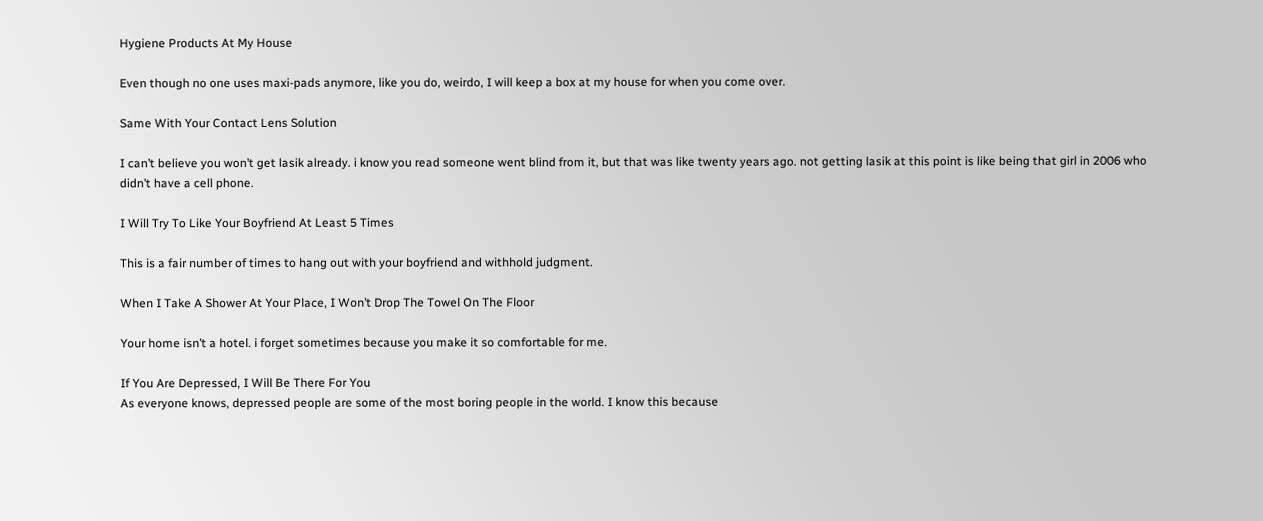Hygiene Products At My House

Even though no one uses maxi-pads anymore, like you do, weirdo, I will keep a box at my house for when you come over.

Same With Your Contact Lens Solution

I can’t believe you won’t get lasik already. i know you read someone went blind from it, but that was like twenty years ago. not getting lasik at this point is like being that girl in 2006 who didn’t have a cell phone.

I Will Try To Like Your Boyfriend At Least 5 Times

This is a fair number of times to hang out with your boyfriend and withhold judgment.

When I Take A Shower At Your Place, I Won’t Drop The Towel On The Floor

Your home isn’t a hotel. i forget sometimes because you make it so comfortable for me.

If You Are Depressed, I Will Be There For You
As everyone knows, depressed people are some of the most boring people in the world. I know this because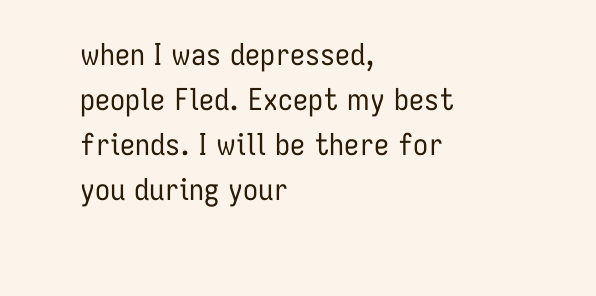when I was depressed, people Fled. Except my best friends. I will be there for you during your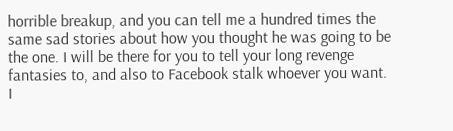horrible breakup, and you can tell me a hundred times the same sad stories about how you thought he was going to be the one. I will be there for you to tell your long revenge fantasies to, and also to Facebook stalk whoever you want. I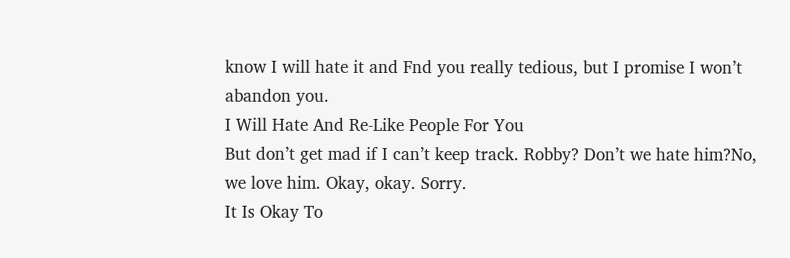know I will hate it and Fnd you really tedious, but I promise I won’t abandon you.
I Will Hate And Re-Like People For You
But don’t get mad if I can’t keep track. Robby? Don’t we hate him?No, we love him. Okay, okay. Sorry.
It Is Okay To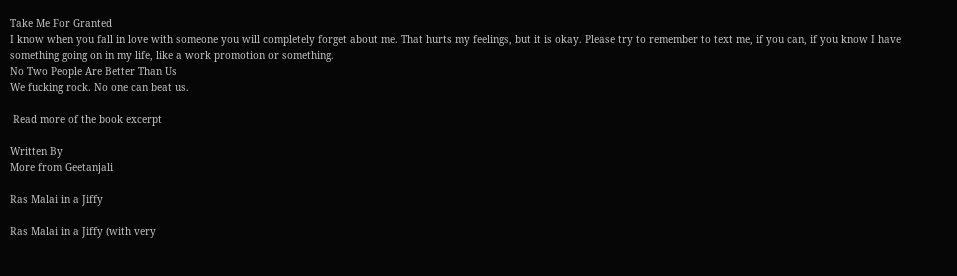Take Me For Granted
I know when you fall in love with someone you will completely forget about me. That hurts my feelings, but it is okay. Please try to remember to text me, if you can, if you know I have something going on in my life, like a work promotion or something.
No Two People Are Better Than Us
We fucking rock. No one can beat us.

 Read more of the book excerpt

Written By
More from Geetanjali

Ras Malai in a Jiffy

Ras Malai in a Jiffy (with very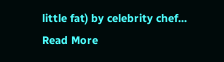little fat) by celebrity chef...
Read More